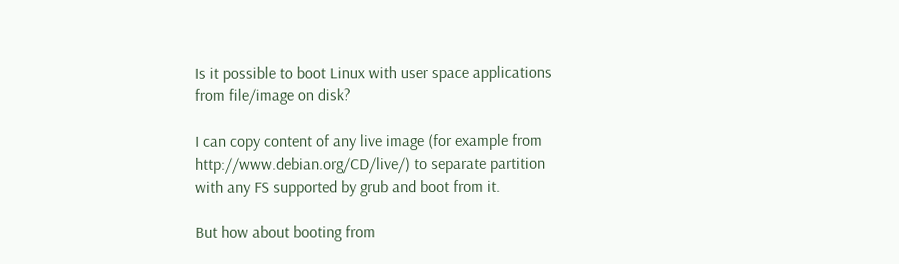Is it possible to boot Linux with user space applications from file/image on disk?

I can copy content of any live image (for example from http://www.debian.org/CD/live/) to separate partition with any FS supported by grub and boot from it.

But how about booting from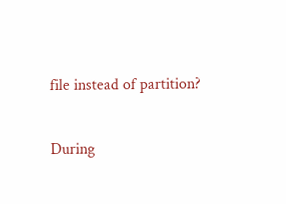file instead of partition?

During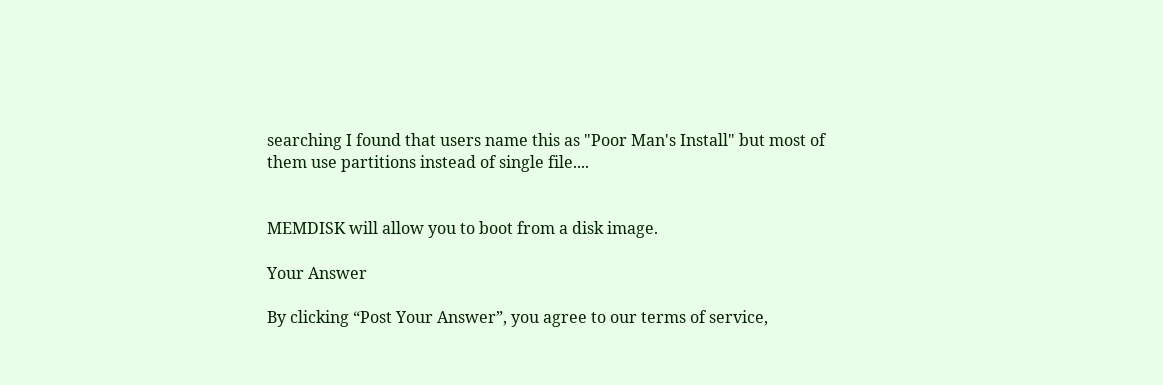searching I found that users name this as "Poor Man's Install" but most of them use partitions instead of single file....


MEMDISK will allow you to boot from a disk image.

Your Answer

By clicking “Post Your Answer”, you agree to our terms of service,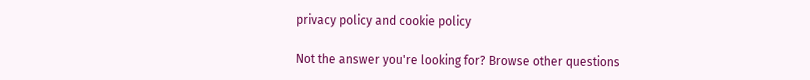privacy policy and cookie policy

Not the answer you're looking for? Browse other questions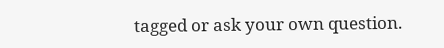tagged or ask your own question.